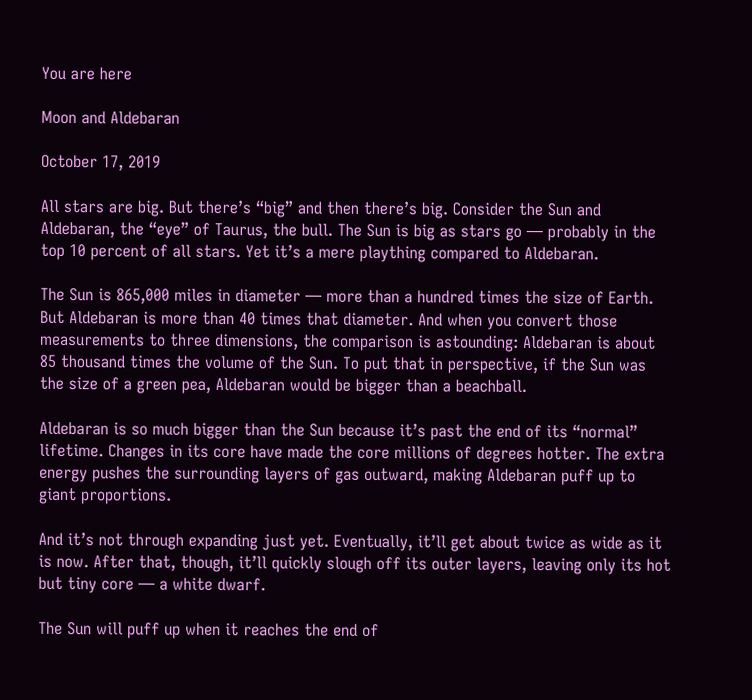You are here

Moon and Aldebaran

October 17, 2019

All stars are big. But there’s “big” and then there’s big. Consider the Sun and Aldebaran, the “eye” of Taurus, the bull. The Sun is big as stars go — probably in the top 10 percent of all stars. Yet it’s a mere plaything compared to Aldebaran.

The Sun is 865,000 miles in diameter — more than a hundred times the size of Earth. But Aldebaran is more than 40 times that diameter. And when you convert those measurements to three dimensions, the comparison is astounding: Aldebaran is about 85 thousand times the volume of the Sun. To put that in perspective, if the Sun was the size of a green pea, Aldebaran would be bigger than a beachball.

Aldebaran is so much bigger than the Sun because it’s past the end of its “normal” lifetime. Changes in its core have made the core millions of degrees hotter. The extra energy pushes the surrounding layers of gas outward, making Aldebaran puff up to giant proportions.

And it’s not through expanding just yet. Eventually, it’ll get about twice as wide as it is now. After that, though, it’ll quickly slough off its outer layers, leaving only its hot but tiny core — a white dwarf.

The Sun will puff up when it reaches the end of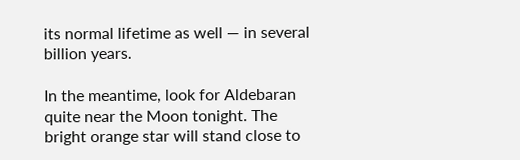its normal lifetime as well — in several billion years.

In the meantime, look for Aldebaran quite near the Moon tonight. The bright orange star will stand close to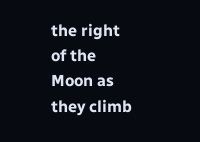the right of the Moon as they climb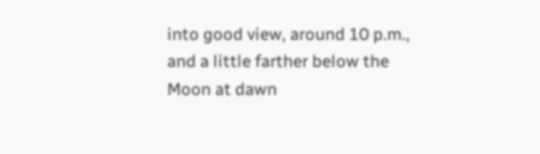into good view, around 10 p.m., and a little farther below the Moon at dawn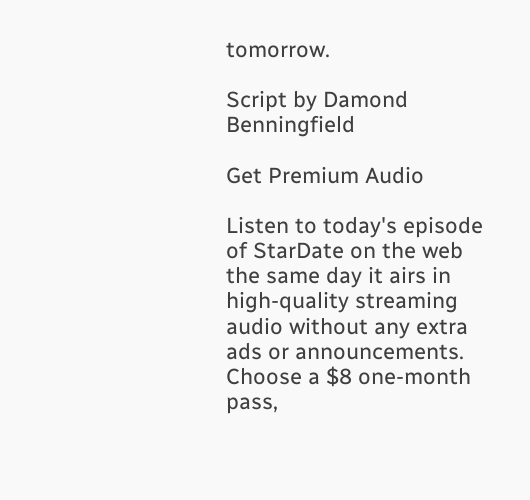tomorrow.

Script by Damond Benningfield

Get Premium Audio

Listen to today's episode of StarDate on the web the same day it airs in high-quality streaming audio without any extra ads or announcements. Choose a $8 one-month pass,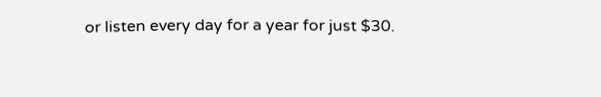or listen every day for a year for just $30.